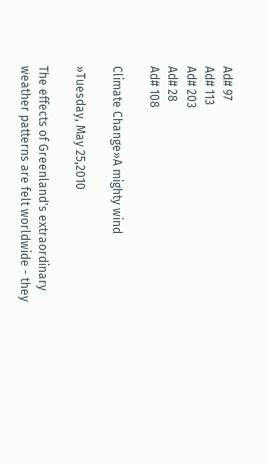Ad# 97
Ad# 113
Ad# 203
Ad# 28
Ad# 108

Climate Change»A mighty wind

»Tuesday, May 25,2010

The effects of Greenland's extraordinary weather patterns are felt worldwide - they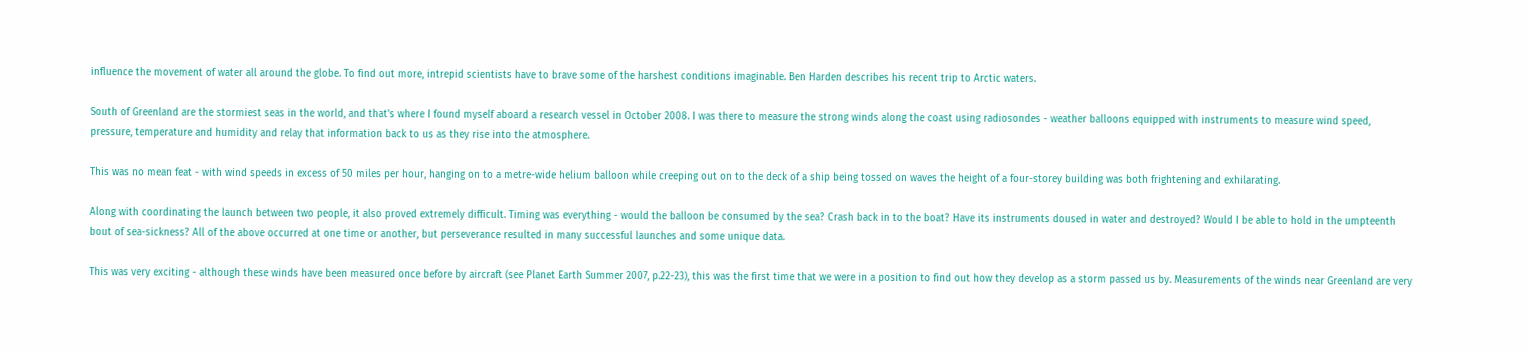influence the movement of water all around the globe. To find out more, intrepid scientists have to brave some of the harshest conditions imaginable. Ben Harden describes his recent trip to Arctic waters.

South of Greenland are the stormiest seas in the world, and that's where I found myself aboard a research vessel in October 2008. I was there to measure the strong winds along the coast using radiosondes - weather balloons equipped with instruments to measure wind speed, pressure, temperature and humidity and relay that information back to us as they rise into the atmosphere.

This was no mean feat - with wind speeds in excess of 50 miles per hour, hanging on to a metre-wide helium balloon while creeping out on to the deck of a ship being tossed on waves the height of a four-storey building was both frightening and exhilarating.

Along with coordinating the launch between two people, it also proved extremely difficult. Timing was everything - would the balloon be consumed by the sea? Crash back in to the boat? Have its instruments doused in water and destroyed? Would I be able to hold in the umpteenth bout of sea-sickness? All of the above occurred at one time or another, but perseverance resulted in many successful launches and some unique data.

This was very exciting - although these winds have been measured once before by aircraft (see Planet Earth Summer 2007, p.22-23), this was the first time that we were in a position to find out how they develop as a storm passed us by. Measurements of the winds near Greenland are very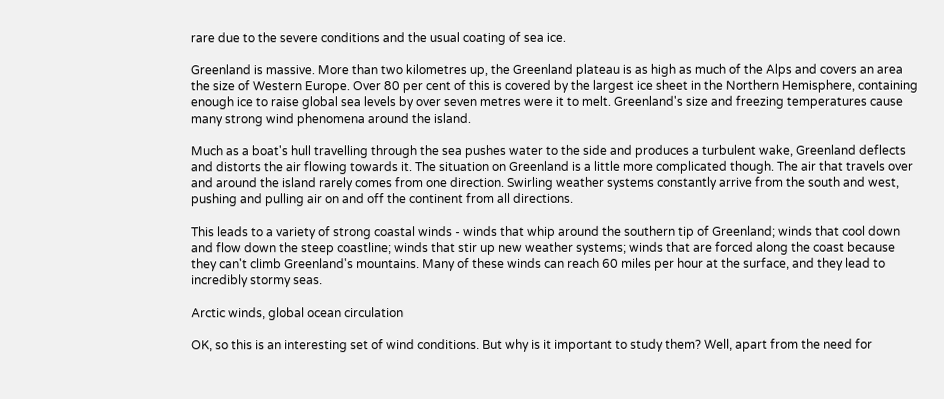rare due to the severe conditions and the usual coating of sea ice.

Greenland is massive. More than two kilometres up, the Greenland plateau is as high as much of the Alps and covers an area the size of Western Europe. Over 80 per cent of this is covered by the largest ice sheet in the Northern Hemisphere, containing enough ice to raise global sea levels by over seven metres were it to melt. Greenland's size and freezing temperatures cause many strong wind phenomena around the island.

Much as a boat's hull travelling through the sea pushes water to the side and produces a turbulent wake, Greenland deflects and distorts the air flowing towards it. The situation on Greenland is a little more complicated though. The air that travels over and around the island rarely comes from one direction. Swirling weather systems constantly arrive from the south and west, pushing and pulling air on and off the continent from all directions.

This leads to a variety of strong coastal winds - winds that whip around the southern tip of Greenland; winds that cool down and flow down the steep coastline; winds that stir up new weather systems; winds that are forced along the coast because they can't climb Greenland's mountains. Many of these winds can reach 60 miles per hour at the surface, and they lead to incredibly stormy seas.

Arctic winds, global ocean circulation

OK, so this is an interesting set of wind conditions. But why is it important to study them? Well, apart from the need for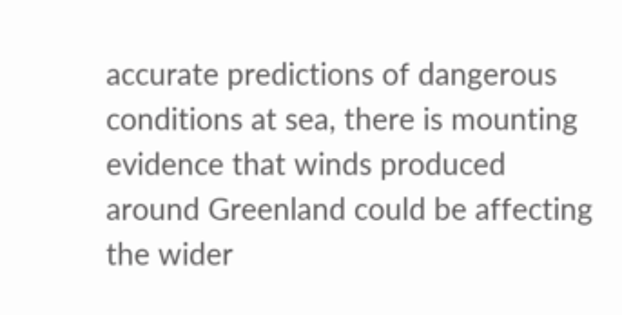accurate predictions of dangerous conditions at sea, there is mounting evidence that winds produced around Greenland could be affecting the wider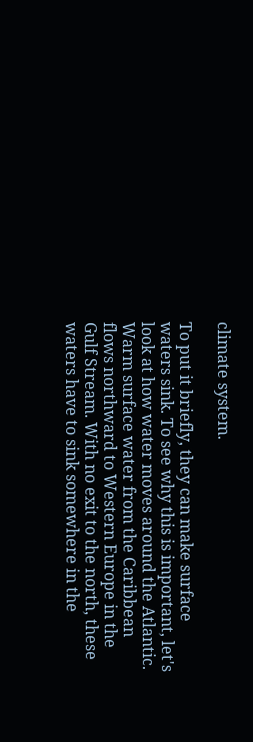climate system.

To put it briefly, they can make surface waters sink. To see why this is important, let's look at how water moves around the Atlantic. Warm surface water from the Caribbean flows northward to Western Europe in the Gulf Stream. With no exit to the north, these waters have to sink somewhere in the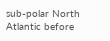sub-polar North Atlantic before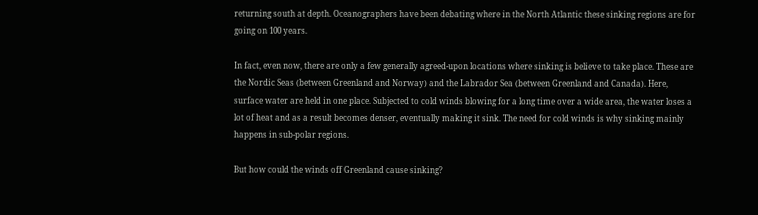returning south at depth. Oceanographers have been debating where in the North Atlantic these sinking regions are for going on 100 years.

In fact, even now, there are only a few generally agreed-upon locations where sinking is believe to take place. These are the Nordic Seas (between Greenland and Norway) and the Labrador Sea (between Greenland and Canada). Here, surface water are held in one place. Subjected to cold winds blowing for a long time over a wide area, the water loses a lot of heat and as a result becomes denser, eventually making it sink. The need for cold winds is why sinking mainly happens in sub-polar regions.

But how could the winds off Greenland cause sinking?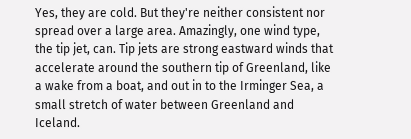Yes, they are cold. But they're neither consistent nor spread over a large area. Amazingly, one wind type, the tip jet, can. Tip jets are strong eastward winds that accelerate around the southern tip of Greenland, like a wake from a boat, and out in to the Irminger Sea, a small stretch of water between Greenland and Iceland.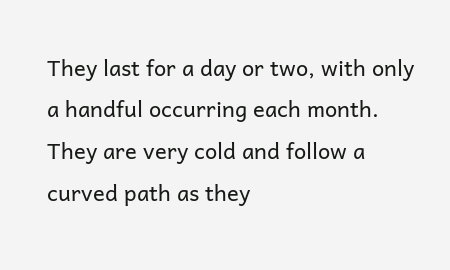They last for a day or two, with only a handful occurring each month. They are very cold and follow a curved path as they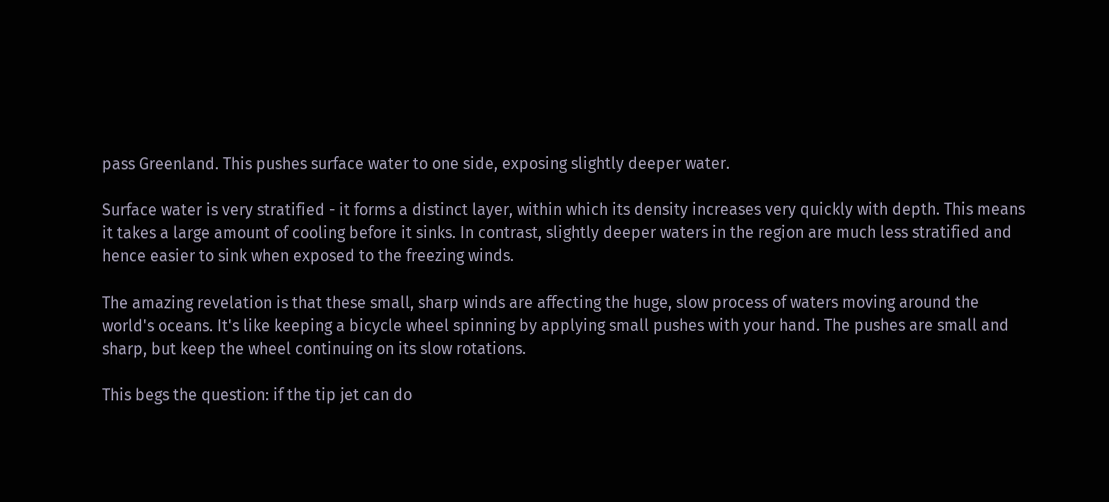pass Greenland. This pushes surface water to one side, exposing slightly deeper water.

Surface water is very stratified - it forms a distinct layer, within which its density increases very quickly with depth. This means it takes a large amount of cooling before it sinks. In contrast, slightly deeper waters in the region are much less stratified and hence easier to sink when exposed to the freezing winds.

The amazing revelation is that these small, sharp winds are affecting the huge, slow process of waters moving around the world's oceans. It's like keeping a bicycle wheel spinning by applying small pushes with your hand. The pushes are small and sharp, but keep the wheel continuing on its slow rotations.

This begs the question: if the tip jet can do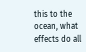this to the ocean, what effects do all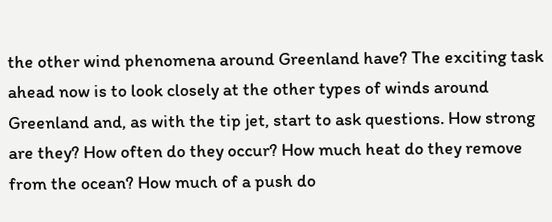the other wind phenomena around Greenland have? The exciting task ahead now is to look closely at the other types of winds around Greenland and, as with the tip jet, start to ask questions. How strong are they? How often do they occur? How much heat do they remove from the ocean? How much of a push do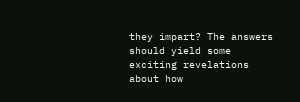they impart? The answers should yield some exciting revelations about how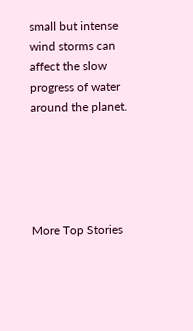small but intense wind storms can affect the slow progress of water around the planet.





More Top Stories